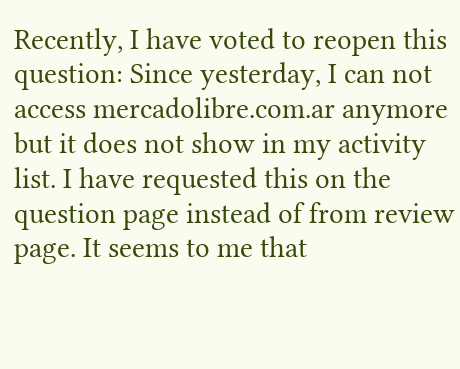Recently, I have voted to reopen this question: Since yesterday, I can not access mercadolibre.com.ar anymore but it does not show in my activity list. I have requested this on the question page instead of from review page. It seems to me that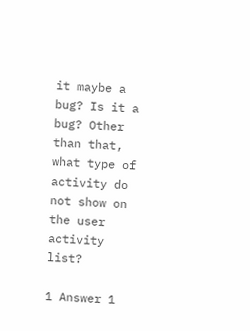it maybe a bug? Is it a bug? Other than that, what type of activity do not show on the user activity list?

1 Answer 1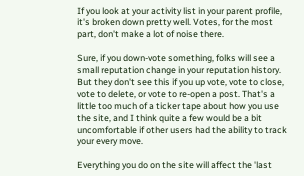If you look at your activity list in your parent profile, it's broken down pretty well. Votes, for the most part, don't make a lot of noise there.

Sure, if you down-vote something, folks will see a small reputation change in your reputation history. But they don't see this if you up vote, vote to close, vote to delete, or vote to re-open a post. That's a little too much of a ticker tape about how you use the site, and I think quite a few would be a bit uncomfortable if other users had the ability to track your every move.

Everything you do on the site will affect the 'last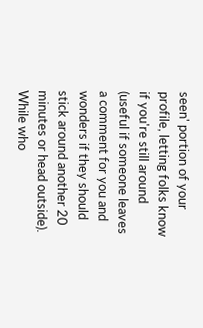seen' portion of your profile, letting folks know if you're still around (useful if someone leaves a comment for you and wonders if they should stick around another 20 minutes or head outside). While who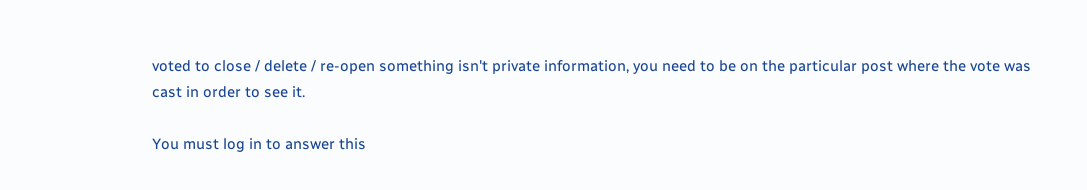voted to close / delete / re-open something isn't private information, you need to be on the particular post where the vote was cast in order to see it.

You must log in to answer this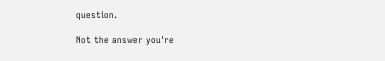question.

Not the answer you're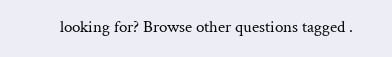looking for? Browse other questions tagged .